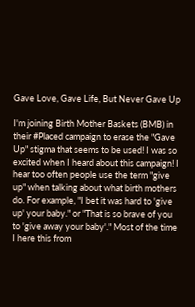Gave Love, Gave Life, But Never Gave Up

I'm joining Birth Mother Baskets (BMB) in their #Placed campaign to erase the "Gave Up" stigma that seems to be used! I was so excited when I heard about this campaign! I hear too often people use the term "give up" when talking about what birth mothers do. For example, "I bet it was hard to 'give up' your baby." or "That is so brave of you to 'give away your baby'." Most of the time I here this from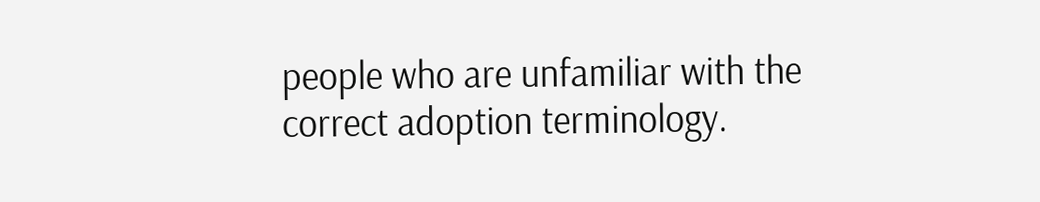people who are unfamiliar with the correct adoption terminology.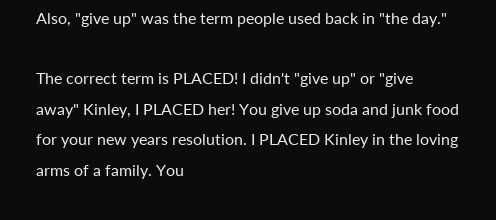Also, "give up" was the term people used back in "the day."

The correct term is PLACED! I didn't "give up" or "give away" Kinley, I PLACED her! You give up soda and junk food for your new years resolution. I PLACED Kinley in the loving arms of a family. You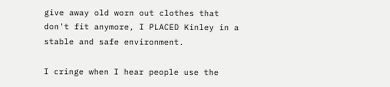give away old worn out clothes that don't fit anymore, I PLACED Kinley in a stable and safe environment.

I cringe when I hear people use the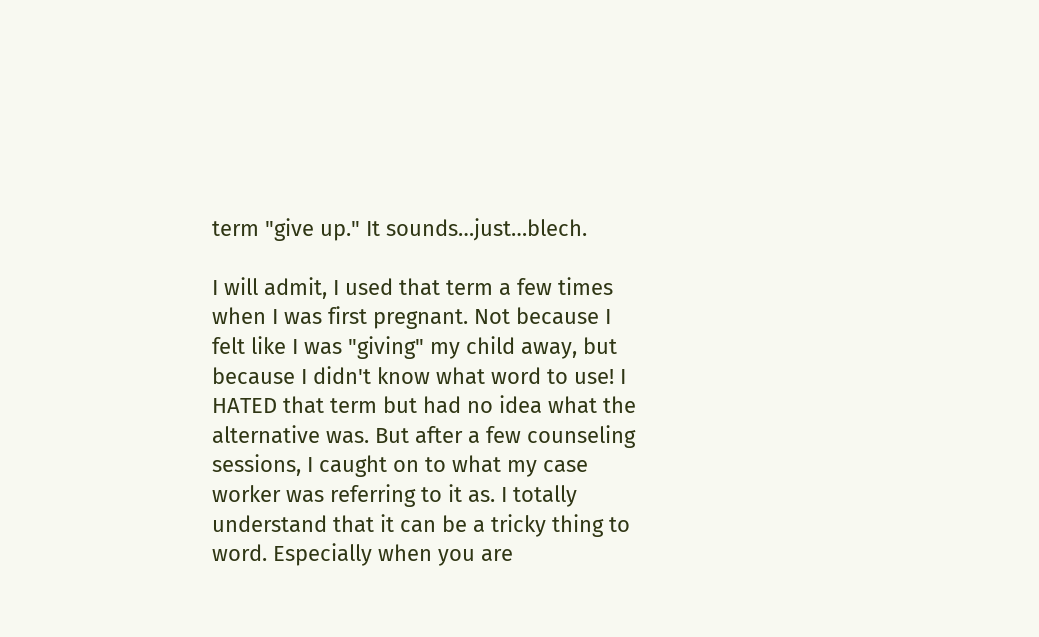term "give up." It sounds…just…blech.

I will admit, I used that term a few times when I was first pregnant. Not because I felt like I was "giving" my child away, but because I didn't know what word to use! I HATED that term but had no idea what the alternative was. But after a few counseling sessions, I caught on to what my case worker was referring to it as. I totally understand that it can be a tricky thing to word. Especially when you are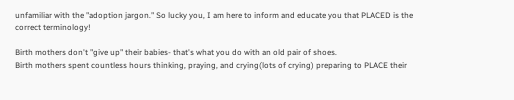unfamiliar with the "adoption jargon." So lucky you, I am here to inform and educate you that PLACED is the correct terminology!

Birth mothers don't "give up" their babies- that's what you do with an old pair of shoes.
Birth mothers spent countless hours thinking, praying, and crying(lots of crying) preparing to PLACE their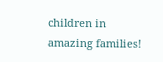children in amazing families!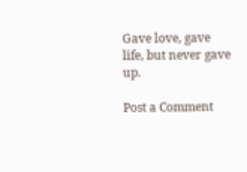Gave love, gave life, but never gave up.

Post a Comment